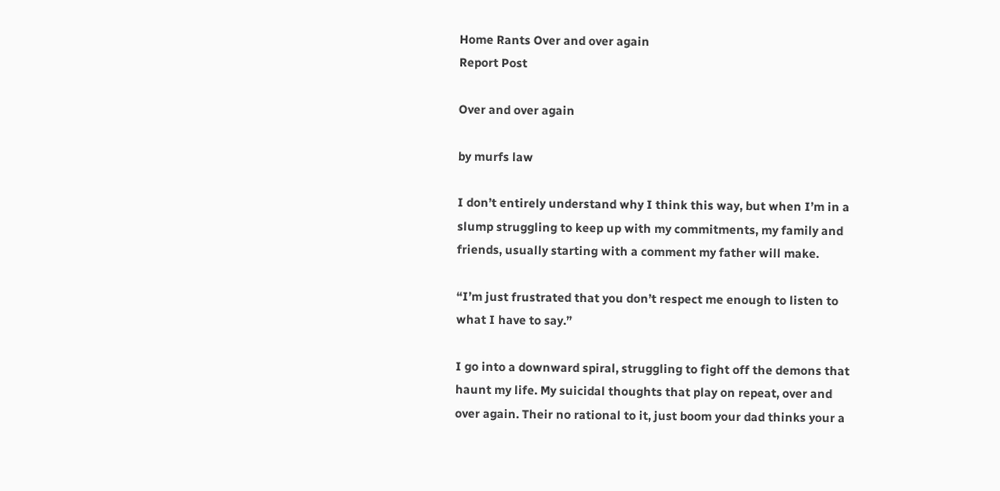Home Rants Over and over again
Report Post

Over and over again

by murfs law

I don’t entirely understand why I think this way, but when I’m in a slump struggling to keep up with my commitments, my family and friends, usually starting with a comment my father will make.

“I’m just frustrated that you don’t respect me enough to listen to what I have to say.”

I go into a downward spiral, struggling to fight off the demons that haunt my life. My suicidal thoughts that play on repeat, over and over again. Their no rational to it, just boom your dad thinks your a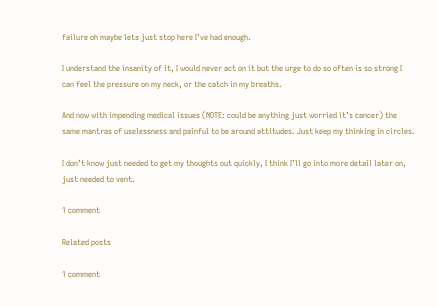failure oh maybe lets just stop here I’ve had enough.

I understand the insanity of it, I would never act on it but the urge to do so often is so strong I can feel the pressure on my neck, or the catch in my breaths.

And now with impending medical issues (NOTE: could be anything just worried it’s cancer) the same mantras of uselessness and painful to be around attitudes. Just keep my thinking in circles.

I don’t know just needed to get my thoughts out quickly, I think I’ll go into more detail later on, just needed to vent.

1 comment

Related posts

1 comment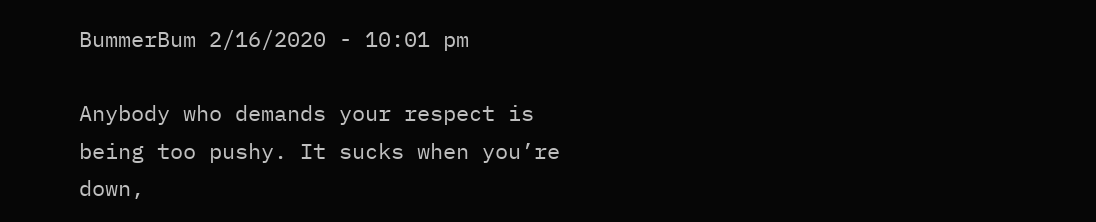BummerBum 2/16/2020 - 10:01 pm

Anybody who demands your respect is being too pushy. It sucks when you’re down,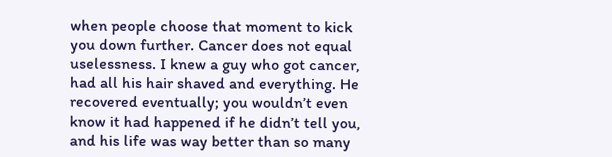when people choose that moment to kick you down further. Cancer does not equal uselessness. I knew a guy who got cancer, had all his hair shaved and everything. He recovered eventually; you wouldn’t even know it had happened if he didn’t tell you, and his life was way better than so many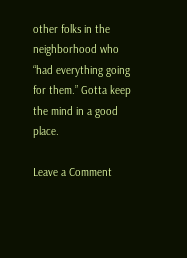other folks in the neighborhood who “had everything going for them.” Gotta keep the mind in a good place.

Leave a Comment